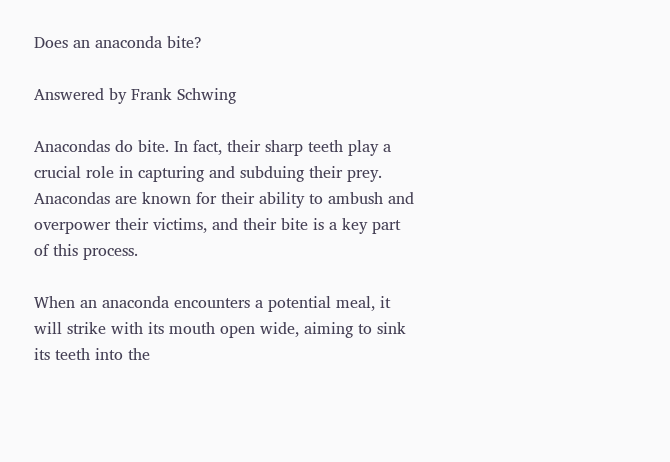Does an anaconda bite?

Answered by Frank Schwing

Anacondas do bite. In fact, their sharp teeth play a crucial role in capturing and subduing their prey. Anacondas are known for their ability to ambush and overpower their victims, and their bite is a key part of this process.

When an anaconda encounters a potential meal, it will strike with its mouth open wide, aiming to sink its teeth into the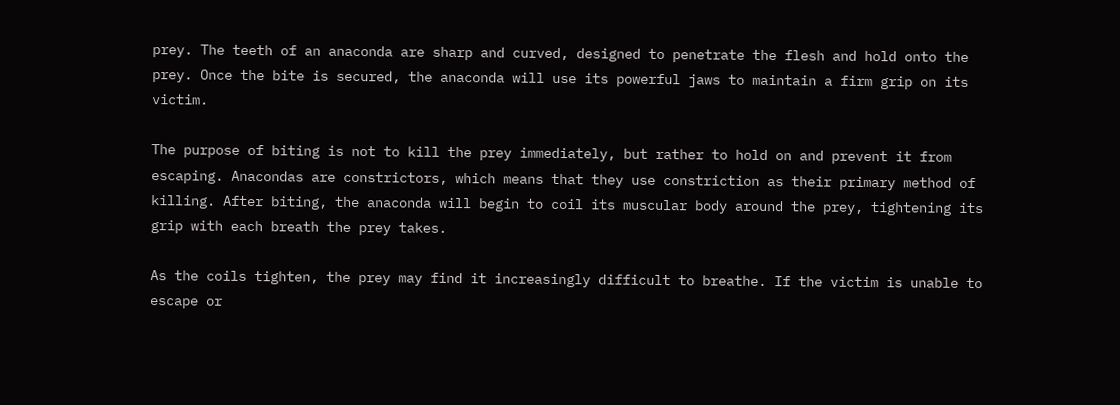prey. The teeth of an anaconda are sharp and curved, designed to penetrate the flesh and hold onto the prey. Once the bite is secured, the anaconda will use its powerful jaws to maintain a firm grip on its victim.

The purpose of biting is not to kill the prey immediately, but rather to hold on and prevent it from escaping. Anacondas are constrictors, which means that they use constriction as their primary method of killing. After biting, the anaconda will begin to coil its muscular body around the prey, tightening its grip with each breath the prey takes.

As the coils tighten, the prey may find it increasingly difficult to breathe. If the victim is unable to escape or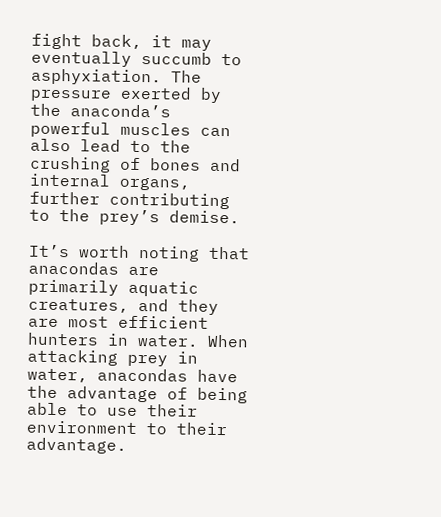fight back, it may eventually succumb to asphyxiation. The pressure exerted by the anaconda’s powerful muscles can also lead to the crushing of bones and internal organs, further contributing to the prey’s demise.

It’s worth noting that anacondas are primarily aquatic creatures, and they are most efficient hunters in water. When attacking prey in water, anacondas have the advantage of being able to use their environment to their advantage.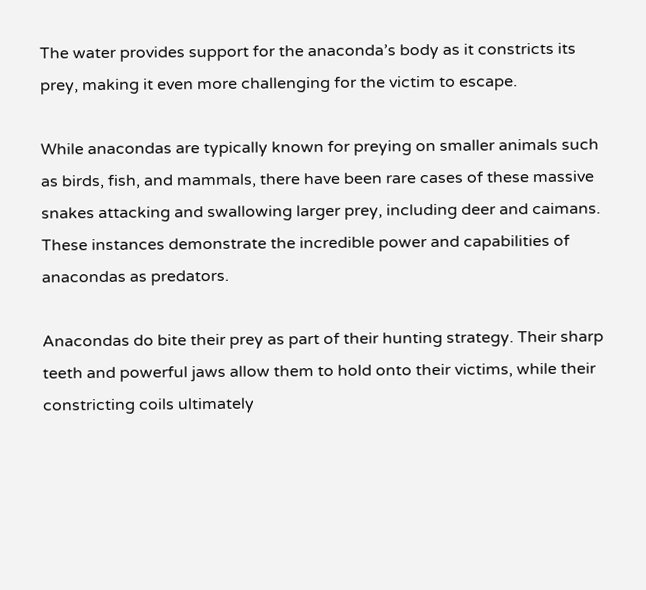The water provides support for the anaconda’s body as it constricts its prey, making it even more challenging for the victim to escape.

While anacondas are typically known for preying on smaller animals such as birds, fish, and mammals, there have been rare cases of these massive snakes attacking and swallowing larger prey, including deer and caimans. These instances demonstrate the incredible power and capabilities of anacondas as predators.

Anacondas do bite their prey as part of their hunting strategy. Their sharp teeth and powerful jaws allow them to hold onto their victims, while their constricting coils ultimately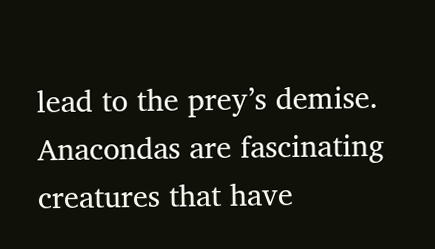lead to the prey’s demise. Anacondas are fascinating creatures that have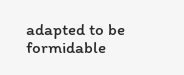adapted to be formidable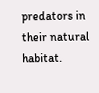predators in their natural habitat.